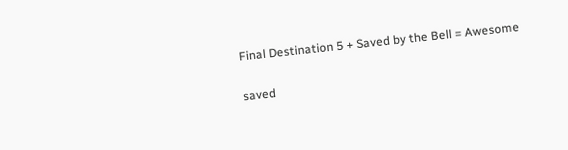Final Destination 5 + Saved by the Bell = Awesome

saved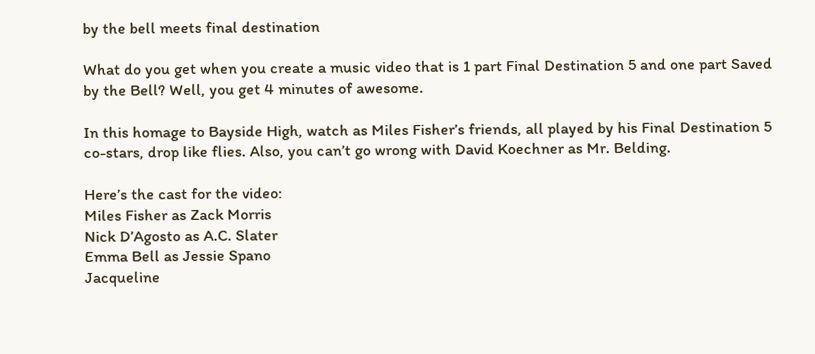by the bell meets final destination

What do you get when you create a music video that is 1 part Final Destination 5 and one part Saved by the Bell? Well, you get 4 minutes of awesome.

In this homage to Bayside High, watch as Miles Fisher’s friends, all played by his Final Destination 5 co-stars, drop like flies. Also, you can’t go wrong with David Koechner as Mr. Belding.

Here’s the cast for the video:
Miles Fisher as Zack Morris
Nick D’Agosto as A.C. Slater
Emma Bell as Jessie Spano
Jacqueline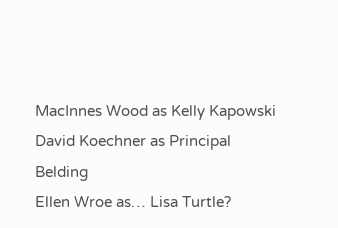MacInnes Wood as Kelly Kapowski
David Koechner as Principal Belding
Ellen Wroe as… Lisa Turtle?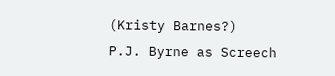(Kristy Barnes?)
P.J. Byrne as Screech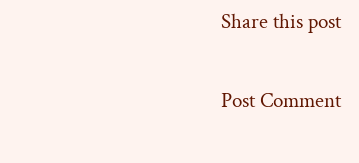Share this post

Post Comment